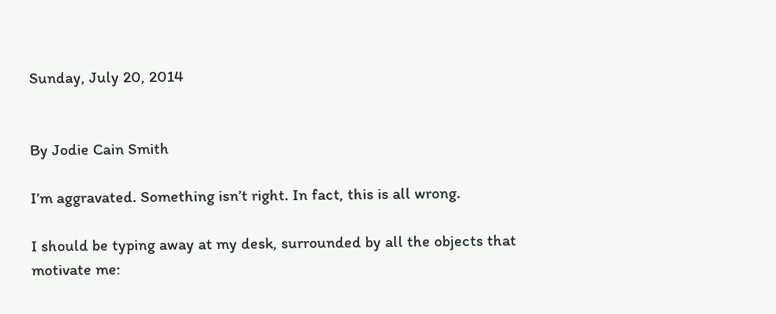Sunday, July 20, 2014


By Jodie Cain Smith

I’m aggravated. Something isn’t right. In fact, this is all wrong.

I should be typing away at my desk, surrounded by all the objects that motivate me: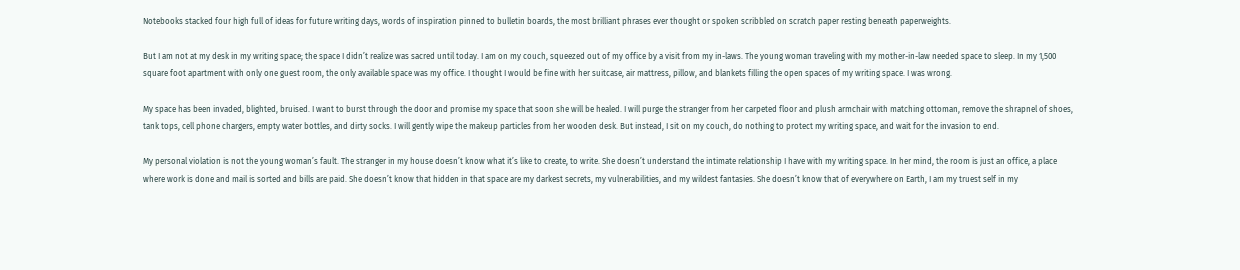Notebooks stacked four high full of ideas for future writing days, words of inspiration pinned to bulletin boards, the most brilliant phrases ever thought or spoken scribbled on scratch paper resting beneath paperweights.

But I am not at my desk in my writing space; the space I didn’t realize was sacred until today. I am on my couch, squeezed out of my office by a visit from my in-laws. The young woman traveling with my mother-in-law needed space to sleep. In my 1,500 square foot apartment with only one guest room, the only available space was my office. I thought I would be fine with her suitcase, air mattress, pillow, and blankets filling the open spaces of my writing space. I was wrong.

My space has been invaded, blighted, bruised. I want to burst through the door and promise my space that soon she will be healed. I will purge the stranger from her carpeted floor and plush armchair with matching ottoman, remove the shrapnel of shoes, tank tops, cell phone chargers, empty water bottles, and dirty socks. I will gently wipe the makeup particles from her wooden desk. But instead, I sit on my couch, do nothing to protect my writing space, and wait for the invasion to end.

My personal violation is not the young woman’s fault. The stranger in my house doesn’t know what it’s like to create, to write. She doesn’t understand the intimate relationship I have with my writing space. In her mind, the room is just an office, a place where work is done and mail is sorted and bills are paid. She doesn’t know that hidden in that space are my darkest secrets, my vulnerabilities, and my wildest fantasies. She doesn’t know that of everywhere on Earth, I am my truest self in my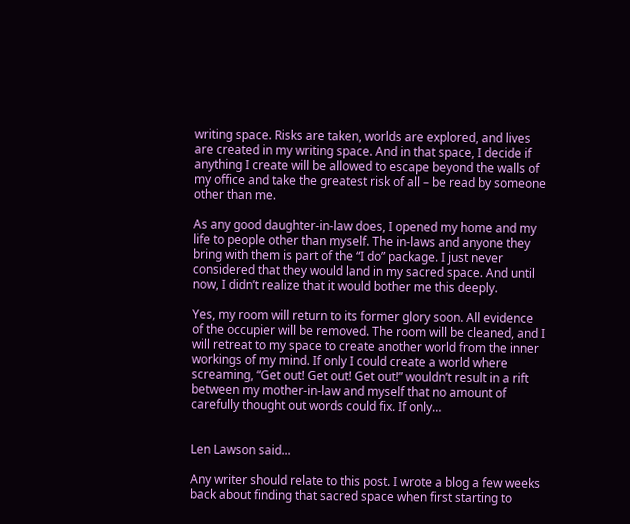writing space. Risks are taken, worlds are explored, and lives are created in my writing space. And in that space, I decide if anything I create will be allowed to escape beyond the walls of my office and take the greatest risk of all – be read by someone other than me.

As any good daughter-in-law does, I opened my home and my life to people other than myself. The in-laws and anyone they bring with them is part of the “I do” package. I just never considered that they would land in my sacred space. And until now, I didn’t realize that it would bother me this deeply.

Yes, my room will return to its former glory soon. All evidence of the occupier will be removed. The room will be cleaned, and I will retreat to my space to create another world from the inner workings of my mind. If only I could create a world where screaming, “Get out! Get out! Get out!” wouldn’t result in a rift between my mother-in-law and myself that no amount of carefully thought out words could fix. If only…


Len Lawson said...

Any writer should relate to this post. I wrote a blog a few weeks back about finding that sacred space when first starting to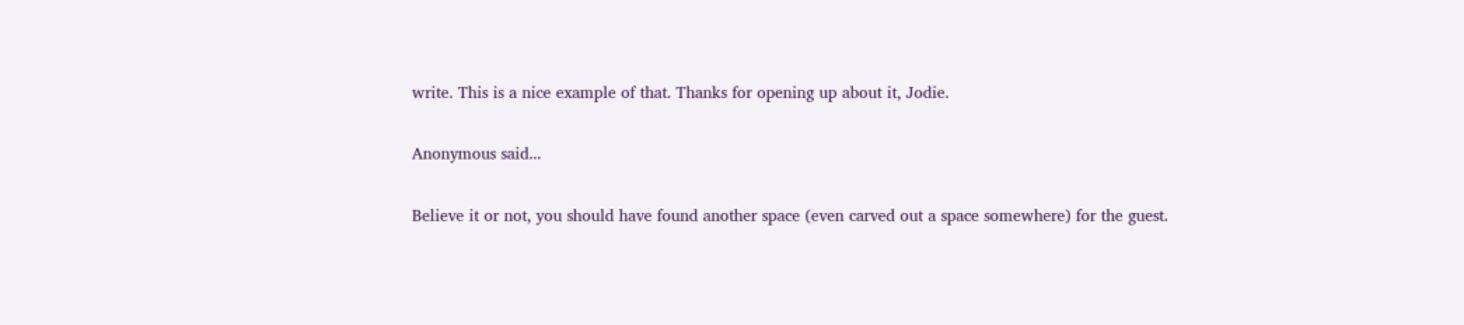write. This is a nice example of that. Thanks for opening up about it, Jodie.

Anonymous said...

Believe it or not, you should have found another space (even carved out a space somewhere) for the guest.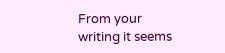From your writing it seems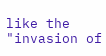like the "invasion of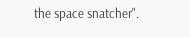the space snatcher".